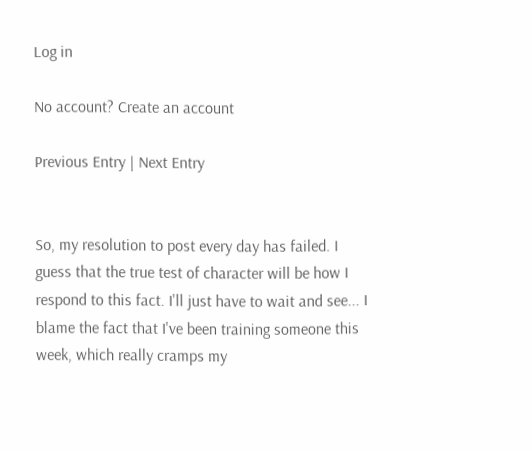Log in

No account? Create an account

Previous Entry | Next Entry


So, my resolution to post every day has failed. I guess that the true test of character will be how I respond to this fact. I'll just have to wait and see... I blame the fact that I've been training someone this week, which really cramps my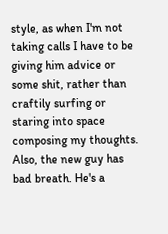style, as when I'm not taking calls I have to be giving him advice or some shit, rather than craftily surfing or staring into space composing my thoughts. Also, the new guy has bad breath. He's a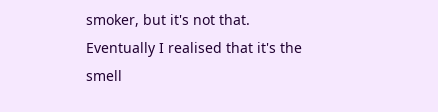smoker, but it's not that. Eventually I realised that it's the smell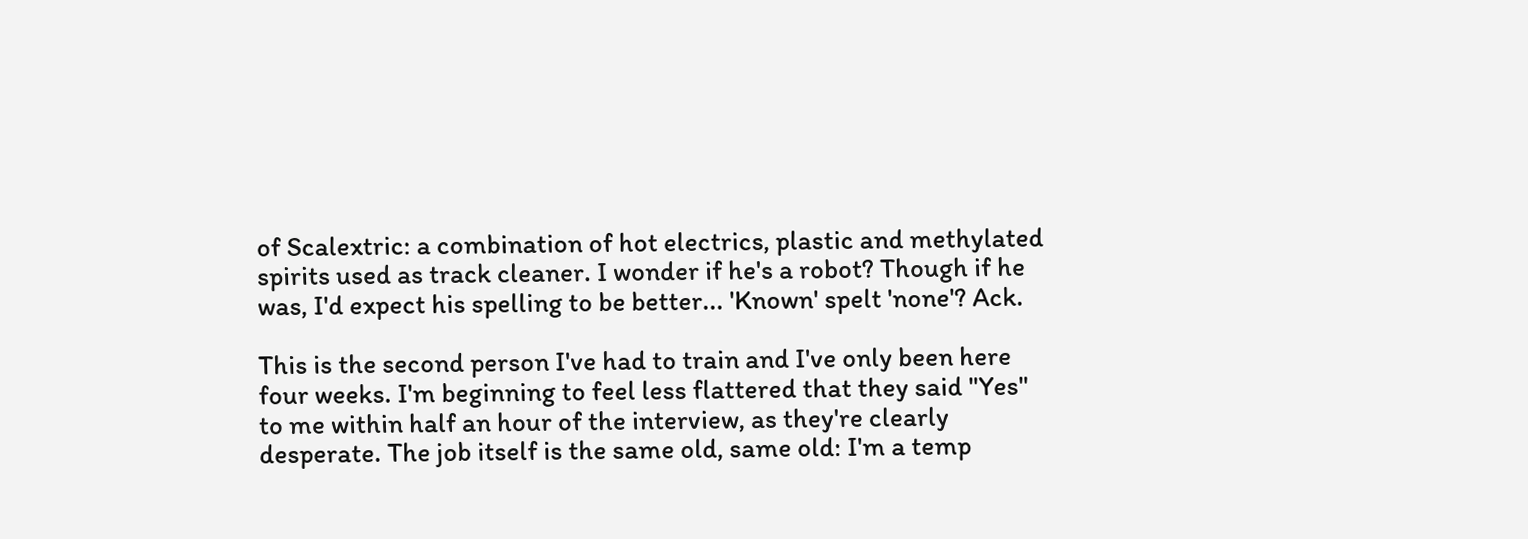of Scalextric: a combination of hot electrics, plastic and methylated spirits used as track cleaner. I wonder if he's a robot? Though if he was, I'd expect his spelling to be better... 'Known' spelt 'none'? Ack.

This is the second person I've had to train and I've only been here four weeks. I'm beginning to feel less flattered that they said "Yes" to me within half an hour of the interview, as they're clearly desperate. The job itself is the same old, same old: I'm a temp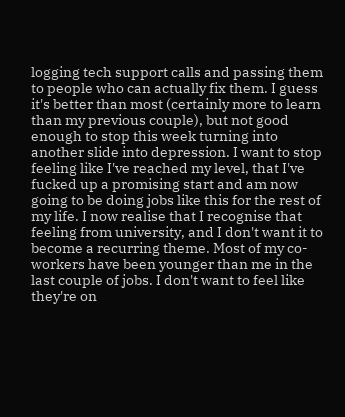logging tech support calls and passing them to people who can actually fix them. I guess it's better than most (certainly more to learn than my previous couple), but not good enough to stop this week turning into another slide into depression. I want to stop feeling like I've reached my level, that I've fucked up a promising start and am now going to be doing jobs like this for the rest of my life. I now realise that I recognise that feeling from university, and I don't want it to become a recurring theme. Most of my co-workers have been younger than me in the last couple of jobs. I don't want to feel like they're on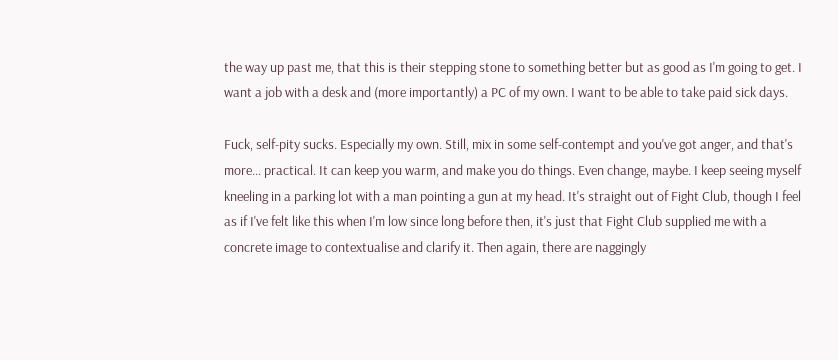the way up past me, that this is their stepping stone to something better but as good as I'm going to get. I want a job with a desk and (more importantly) a PC of my own. I want to be able to take paid sick days.

Fuck, self-pity sucks. Especially my own. Still, mix in some self-contempt and you've got anger, and that's more... practical. It can keep you warm, and make you do things. Even change, maybe. I keep seeing myself kneeling in a parking lot with a man pointing a gun at my head. It's straight out of Fight Club, though I feel as if I've felt like this when I'm low since long before then, it's just that Fight Club supplied me with a concrete image to contextualise and clarify it. Then again, there are naggingly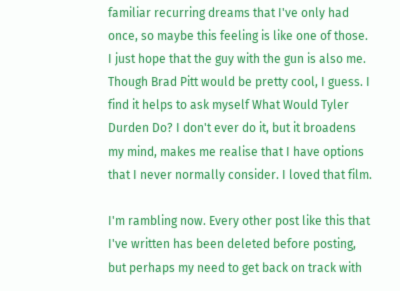familiar recurring dreams that I've only had once, so maybe this feeling is like one of those. I just hope that the guy with the gun is also me. Though Brad Pitt would be pretty cool, I guess. I find it helps to ask myself What Would Tyler Durden Do? I don't ever do it, but it broadens my mind, makes me realise that I have options that I never normally consider. I loved that film.

I'm rambling now. Every other post like this that I've written has been deleted before posting, but perhaps my need to get back on track with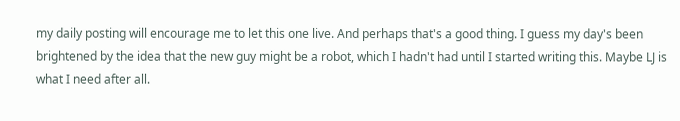my daily posting will encourage me to let this one live. And perhaps that's a good thing. I guess my day's been brightened by the idea that the new guy might be a robot, which I hadn't had until I started writing this. Maybe LJ is what I need after all.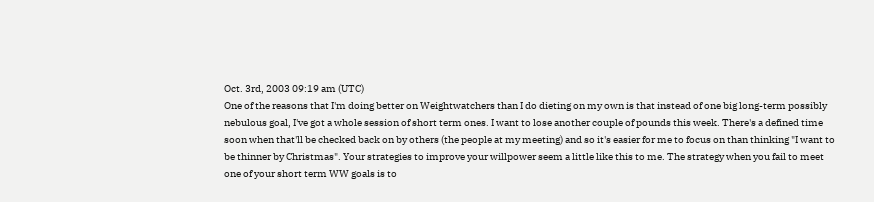Oct. 3rd, 2003 09:19 am (UTC)
One of the reasons that I'm doing better on Weightwatchers than I do dieting on my own is that instead of one big long-term possibly nebulous goal, I've got a whole session of short term ones. I want to lose another couple of pounds this week. There's a defined time soon when that'll be checked back on by others (the people at my meeting) and so it's easier for me to focus on than thinking "I want to be thinner by Christmas". Your strategies to improve your willpower seem a little like this to me. The strategy when you fail to meet one of your short term WW goals is to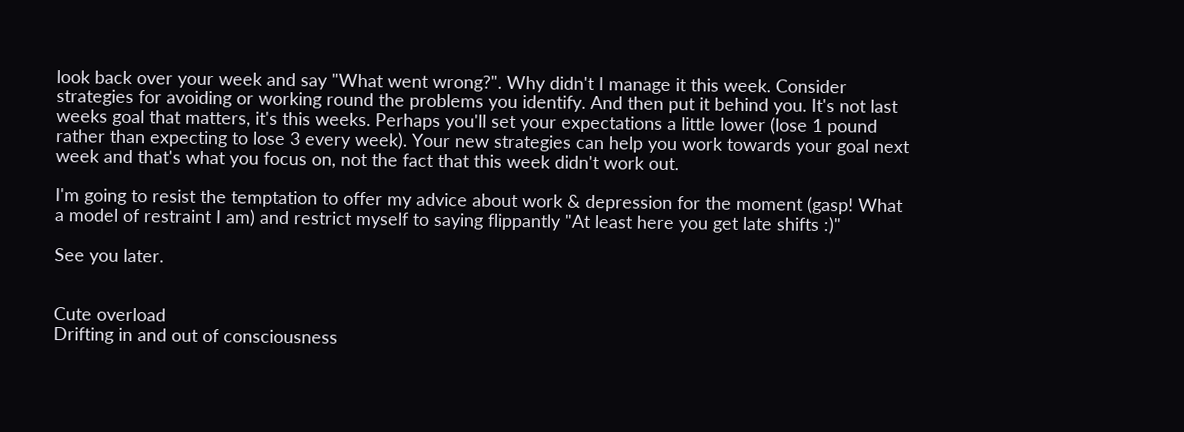look back over your week and say "What went wrong?". Why didn't I manage it this week. Consider strategies for avoiding or working round the problems you identify. And then put it behind you. It's not last weeks goal that matters, it's this weeks. Perhaps you'll set your expectations a little lower (lose 1 pound rather than expecting to lose 3 every week). Your new strategies can help you work towards your goal next week and that's what you focus on, not the fact that this week didn't work out.

I'm going to resist the temptation to offer my advice about work & depression for the moment (gasp! What a model of restraint I am) and restrict myself to saying flippantly "At least here you get late shifts :)"

See you later.


Cute overload
Drifting in and out of consciousness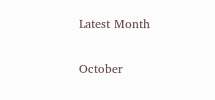Latest Month

October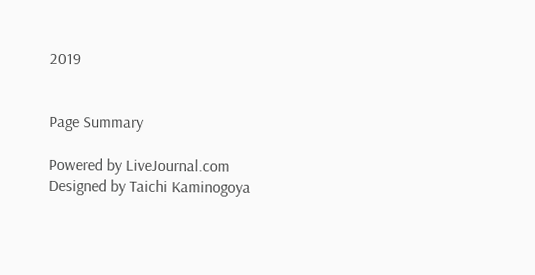2019


Page Summary

Powered by LiveJournal.com
Designed by Taichi Kaminogoya